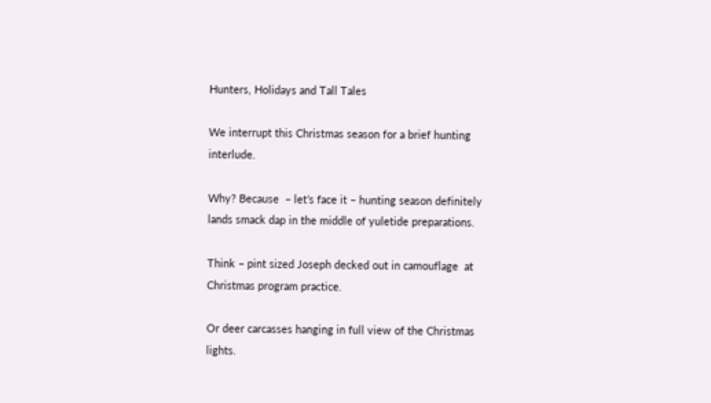Hunters, Holidays and Tall Tales

We interrupt this Christmas season for a brief hunting interlude.

Why? Because  – let’s face it – hunting season definitely lands smack dap in the middle of yuletide preparations.

Think – pint sized Joseph decked out in camouflage  at Christmas program practice.

Or deer carcasses hanging in full view of the Christmas lights.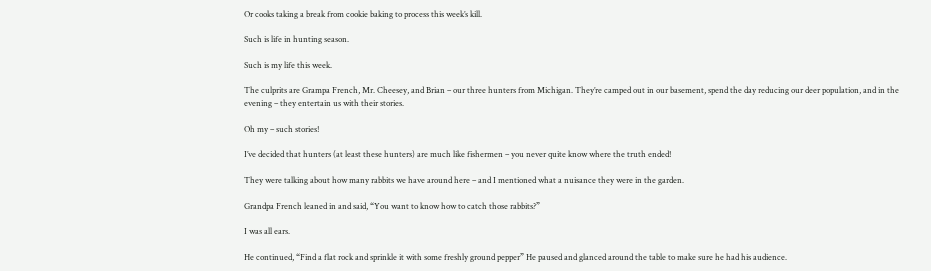Or cooks taking a break from cookie baking to process this week’s kill.

Such is life in hunting season.

Such is my life this week.

The culprits are Grampa French, Mr. Cheesey, and Brian – our three hunters from Michigan. They’re camped out in our basement, spend the day reducing our deer population, and in the evening – they entertain us with their stories.

Oh my – such stories!

I’ve decided that hunters (at least these hunters) are much like fishermen – you never quite know where the truth ended!

They were talking about how many rabbits we have around here – and I mentioned what a nuisance they were in the garden.

Grandpa French leaned in and said, “You want to know how to catch those rabbits?”

I was all ears.

He continued, “Find a flat rock and sprinkle it with some freshly ground pepper” He paused and glanced around the table to make sure he had his audience.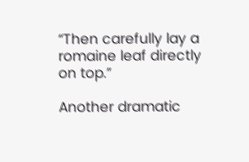“Then carefully lay a romaine leaf directly on top.”

Another dramatic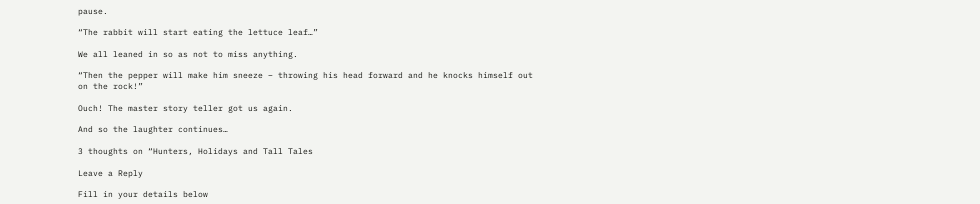pause.

“The rabbit will start eating the lettuce leaf…”

We all leaned in so as not to miss anything.

“Then the pepper will make him sneeze – throwing his head forward and he knocks himself out on the rock!”

Ouch! The master story teller got us again.

And so the laughter continues…

3 thoughts on “Hunters, Holidays and Tall Tales

Leave a Reply

Fill in your details below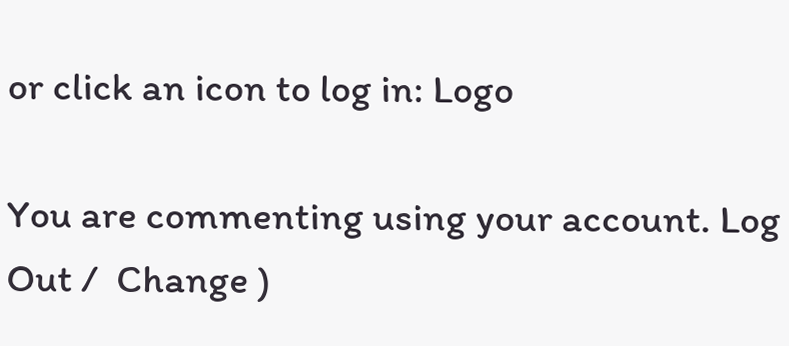or click an icon to log in: Logo

You are commenting using your account. Log Out /  Change )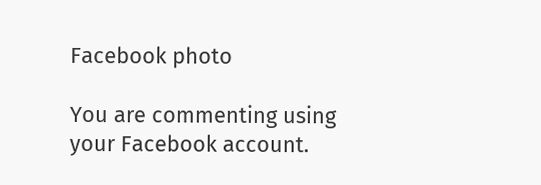Facebook photo

You are commenting using your Facebook account.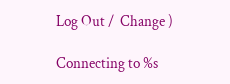Log Out /  Change )

Connecting to %s